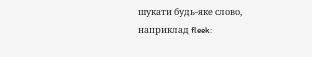шукати будь-яке слово, наприклад fleek: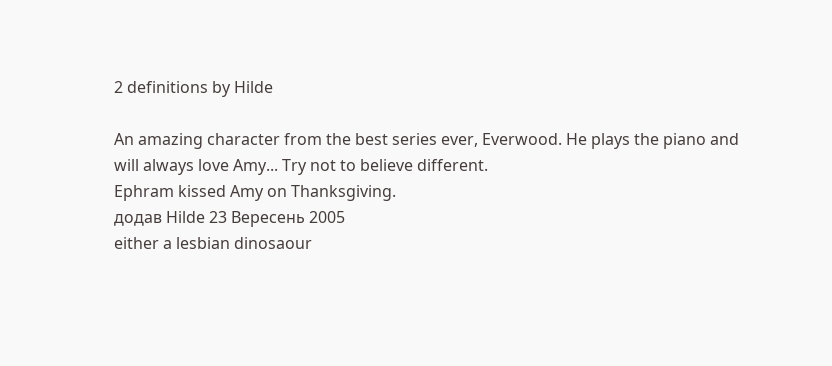2 definitions by Hilde

An amazing character from the best series ever, Everwood. He plays the piano and will always love Amy... Try not to believe different.
Ephram kissed Amy on Thanksgiving.
додав Hilde 23 Вересень 2005
either a lesbian dinosaour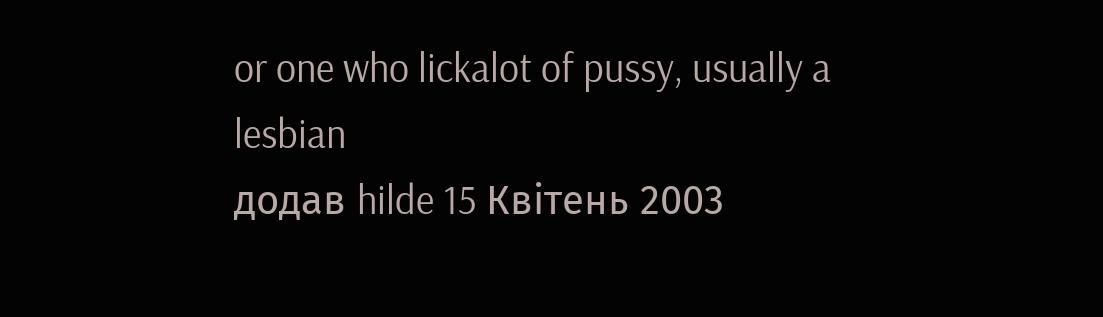or one who lickalot of pussy, usually a lesbian
додав hilde 15 Квітень 2003